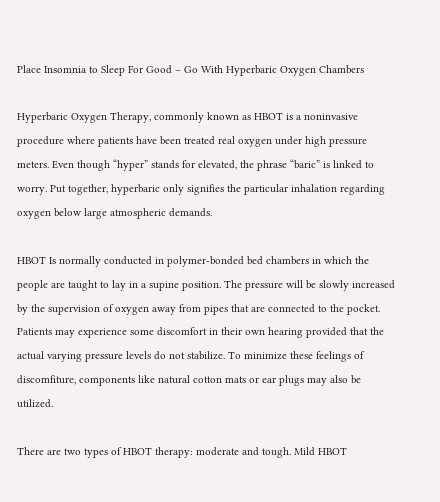Place Insomnia to Sleep For Good – Go With Hyperbaric Oxygen Chambers

Hyperbaric Oxygen Therapy, commonly known as HBOT is a noninvasive procedure where patients have been treated real oxygen under high pressure meters. Even though “hyper” stands for elevated, the phrase “baric” is linked to worry. Put together, hyperbaric only signifies the particular inhalation regarding oxygen below large atmospheric demands.

HBOT Is normally conducted in polymer-bonded bed chambers in which the people are taught to lay in a supine position. The pressure will be slowly increased by the supervision of oxygen away from pipes that are connected to the pocket. Patients may experience some discomfort in their own hearing provided that the actual varying pressure levels do not stabilize. To minimize these feelings of discomfiture, components like natural cotton mats or ear plugs may also be utilized.

There are two types of HBOT therapy: moderate and tough. Mild HBOT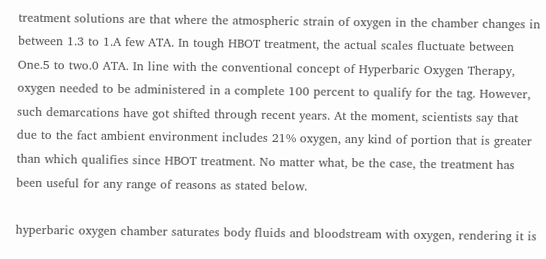treatment solutions are that where the atmospheric strain of oxygen in the chamber changes in between 1.3 to 1.A few ATA. In tough HBOT treatment, the actual scales fluctuate between One.5 to two.0 ATA. In line with the conventional concept of Hyperbaric Oxygen Therapy, oxygen needed to be administered in a complete 100 percent to qualify for the tag. However, such demarcations have got shifted through recent years. At the moment, scientists say that due to the fact ambient environment includes 21% oxygen, any kind of portion that is greater than which qualifies since HBOT treatment. No matter what, be the case, the treatment has been useful for any range of reasons as stated below.

hyperbaric oxygen chamber saturates body fluids and bloodstream with oxygen, rendering it is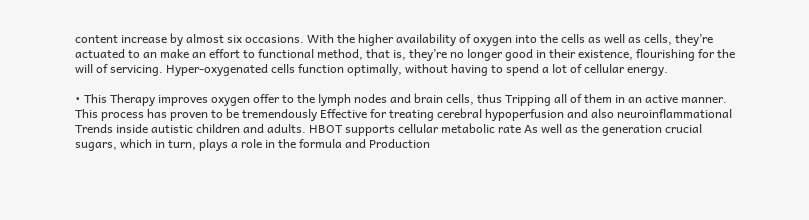content increase by almost six occasions. With the higher availability of oxygen into the cells as well as cells, they’re actuated to an make an effort to functional method, that is, they’re no longer good in their existence, flourishing for the will of servicing. Hyper-oxygenated cells function optimally, without having to spend a lot of cellular energy.

• This Therapy improves oxygen offer to the lymph nodes and brain cells, thus Tripping all of them in an active manner. This process has proven to be tremendously Effective for treating cerebral hypoperfusion and also neuroinflammational Trends inside autistic children and adults. HBOT supports cellular metabolic rate As well as the generation crucial sugars, which in turn, plays a role in the formula and Production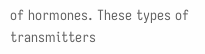of hormones. These types of transmitters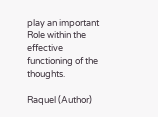play an important Role within the effective functioning of the thoughts.

Raquel (Author)